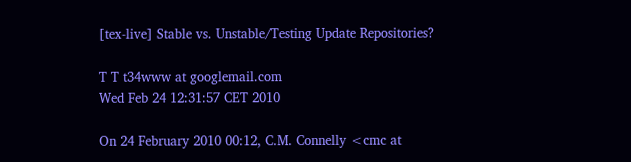[tex-live] Stable vs. Unstable/Testing Update Repositories?

T T t34www at googlemail.com
Wed Feb 24 12:31:57 CET 2010

On 24 February 2010 00:12, C.M. Connelly <cmc at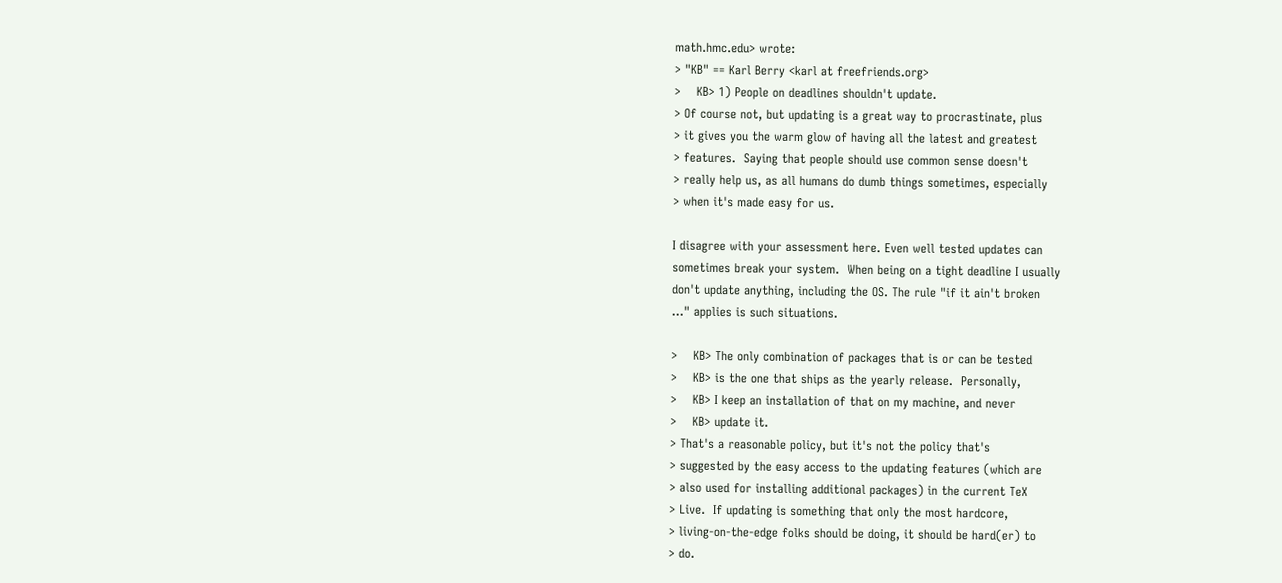math.hmc.edu> wrote:
> "KB" == Karl Berry <karl at freefriends.org>
>    KB> 1) People on deadlines shouldn't update.
> Of course not, but updating is a great way to procrastinate, plus
> it gives you the warm glow of having all the latest and greatest
> features.  Saying that people should use common sense doesn't
> really help us, as all humans do dumb things sometimes, especially
> when it's made easy for us.

I disagree with your assessment here. Even well tested updates can
sometimes break your system.  When being on a tight deadline I usually
don't update anything, including the OS. The rule "if it ain't broken
..." applies is such situations.

>    KB> The only combination of packages that is or can be tested
>    KB> is the one that ships as the yearly release.  Personally,
>    KB> I keep an installation of that on my machine, and never
>    KB> update it.
> That's a reasonable policy, but it's not the policy that's
> suggested by the easy access to the updating features (which are
> also used for installing additional packages) in the current TeX
> Live.  If updating is something that only the most hardcore,
> living-on-the-edge folks should be doing, it should be hard(er) to
> do.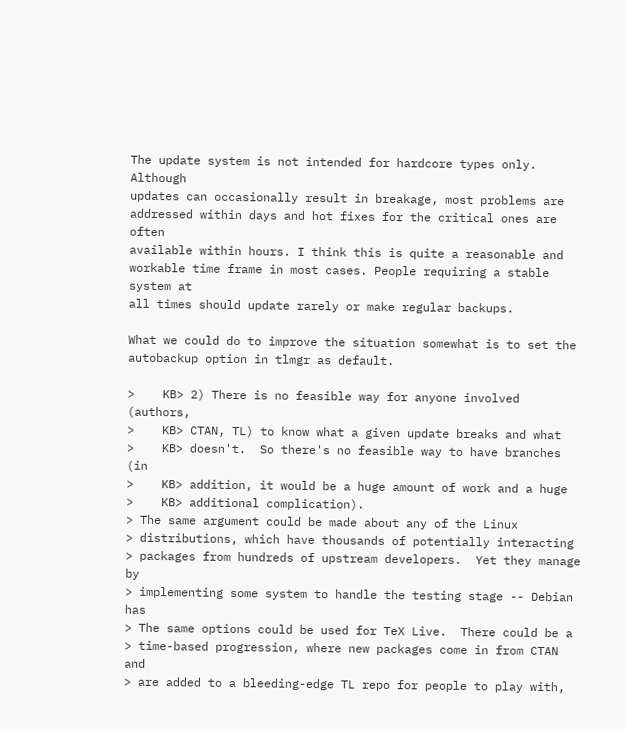The update system is not intended for hardcore types only. Although
updates can occasionally result in breakage, most problems are
addressed within days and hot fixes for the critical ones are often
available within hours. I think this is quite a reasonable and
workable time frame in most cases. People requiring a stable system at
all times should update rarely or make regular backups.

What we could do to improve the situation somewhat is to set the
autobackup option in tlmgr as default.

>    KB> 2) There is no feasible way for anyone involved (authors,
>    KB> CTAN, TL) to know what a given update breaks and what
>    KB> doesn't.  So there's no feasible way to have branches (in
>    KB> addition, it would be a huge amount of work and a huge
>    KB> additional complication).
> The same argument could be made about any of the Linux
> distributions, which have thousands of potentially interacting
> packages from hundreds of upstream developers.  Yet they manage by
> implementing some system to handle the testing stage -- Debian has
> The same options could be used for TeX Live.  There could be a
> time-based progression, where new packages come in from CTAN and
> are added to a bleeding-edge TL repo for people to play with,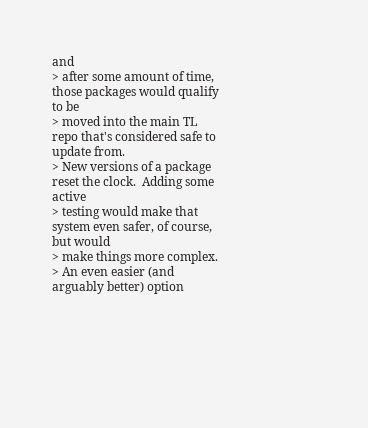and
> after some amount of time, those packages would qualify to be
> moved into the main TL repo that's considered safe to update from.
> New versions of a package reset the clock.  Adding some active
> testing would make that system even safer, of course, but would
> make things more complex.
> An even easier (and arguably better) option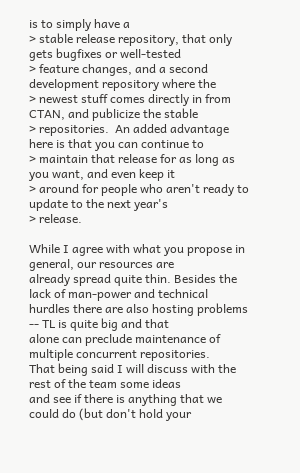is to simply have a
> stable release repository, that only gets bugfixes or well-tested
> feature changes, and a second development repository where the
> newest stuff comes directly in from CTAN, and publicize the stable
> repositories.  An added advantage here is that you can continue to
> maintain that release for as long as you want, and even keep it
> around for people who aren't ready to update to the next year's
> release.

While I agree with what you propose in general, our resources are
already spread quite thin. Besides the lack of man-power and technical
hurdles there are also hosting problems -- TL is quite big and that
alone can preclude maintenance of multiple concurrent repositories.
That being said I will discuss with the rest of the team some ideas
and see if there is anything that we could do (but don't hold your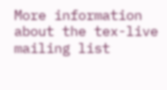More information about the tex-live mailing list